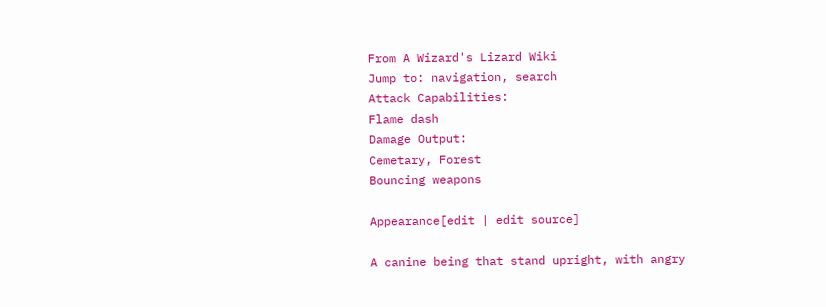From A Wizard's Lizard Wiki
Jump to: navigation, search
Attack Capabilities:
Flame dash
Damage Output:
Cemetary, Forest
Bouncing weapons

Appearance[edit | edit source]

A canine being that stand upright, with angry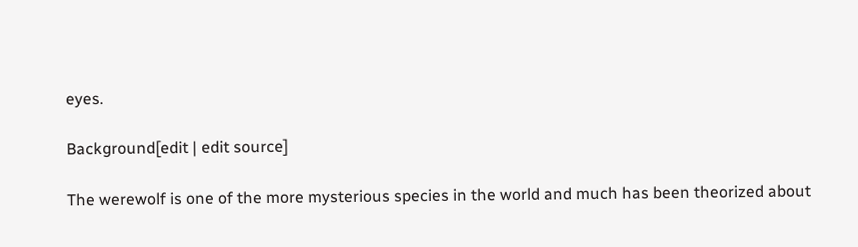eyes.

Background[edit | edit source]

The werewolf is one of the more mysterious species in the world and much has been theorized about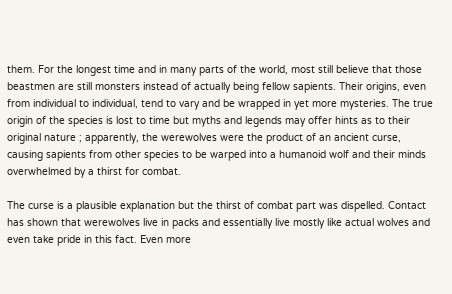them. For the longest time and in many parts of the world, most still believe that those beastmen are still monsters instead of actually being fellow sapients. Their origins, even from individual to individual, tend to vary and be wrapped in yet more mysteries. The true origin of the species is lost to time but myths and legends may offer hints as to their original nature ; apparently, the werewolves were the product of an ancient curse, causing sapients from other species to be warped into a humanoid wolf and their minds overwhelmed by a thirst for combat.

The curse is a plausible explanation but the thirst of combat part was dispelled. Contact has shown that werewolves live in packs and essentially live mostly like actual wolves and even take pride in this fact. Even more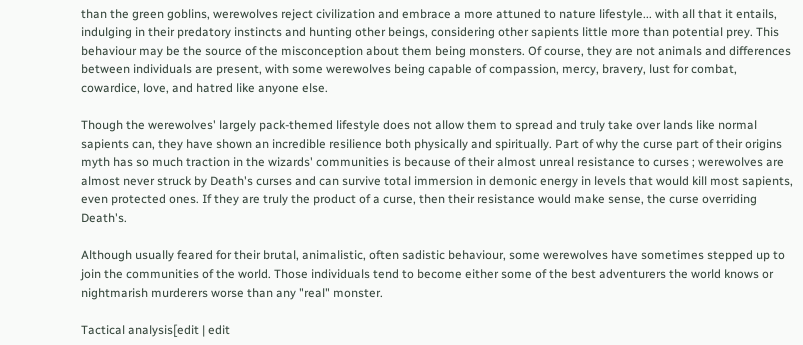than the green goblins, werewolves reject civilization and embrace a more attuned to nature lifestyle... with all that it entails, indulging in their predatory instincts and hunting other beings, considering other sapients little more than potential prey. This behaviour may be the source of the misconception about them being monsters. Of course, they are not animals and differences between individuals are present, with some werewolves being capable of compassion, mercy, bravery, lust for combat, cowardice, love, and hatred like anyone else.

Though the werewolves' largely pack-themed lifestyle does not allow them to spread and truly take over lands like normal sapients can, they have shown an incredible resilience both physically and spiritually. Part of why the curse part of their origins myth has so much traction in the wizards' communities is because of their almost unreal resistance to curses ; werewolves are almost never struck by Death's curses and can survive total immersion in demonic energy in levels that would kill most sapients, even protected ones. If they are truly the product of a curse, then their resistance would make sense, the curse overriding Death's.

Although usually feared for their brutal, animalistic, often sadistic behaviour, some werewolves have sometimes stepped up to join the communities of the world. Those individuals tend to become either some of the best adventurers the world knows or nightmarish murderers worse than any "real" monster.

Tactical analysis[edit | edit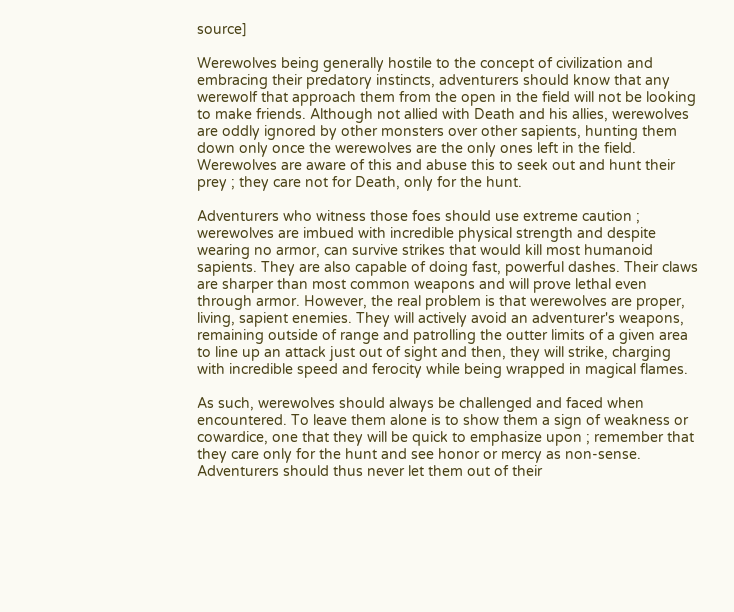source]

Werewolves being generally hostile to the concept of civilization and embracing their predatory instincts, adventurers should know that any werewolf that approach them from the open in the field will not be looking to make friends. Although not allied with Death and his allies, werewolves are oddly ignored by other monsters over other sapients, hunting them down only once the werewolves are the only ones left in the field. Werewolves are aware of this and abuse this to seek out and hunt their prey ; they care not for Death, only for the hunt.

Adventurers who witness those foes should use extreme caution ; werewolves are imbued with incredible physical strength and despite wearing no armor, can survive strikes that would kill most humanoid sapients. They are also capable of doing fast, powerful dashes. Their claws are sharper than most common weapons and will prove lethal even through armor. However, the real problem is that werewolves are proper, living, sapient enemies. They will actively avoid an adventurer's weapons, remaining outside of range and patrolling the outter limits of a given area to line up an attack just out of sight and then, they will strike, charging with incredible speed and ferocity while being wrapped in magical flames.

As such, werewolves should always be challenged and faced when encountered. To leave them alone is to show them a sign of weakness or cowardice, one that they will be quick to emphasize upon ; remember that they care only for the hunt and see honor or mercy as non-sense. Adventurers should thus never let them out of their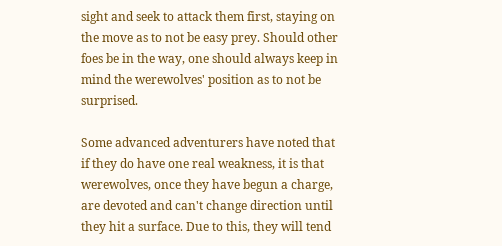sight and seek to attack them first, staying on the move as to not be easy prey. Should other foes be in the way, one should always keep in mind the werewolves' position as to not be surprised.

Some advanced adventurers have noted that if they do have one real weakness, it is that werewolves, once they have begun a charge, are devoted and can't change direction until they hit a surface. Due to this, they will tend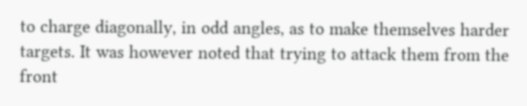to charge diagonally, in odd angles, as to make themselves harder targets. It was however noted that trying to attack them from the front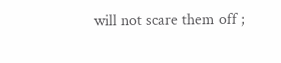will not scare them off ;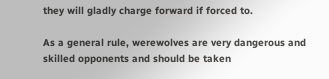they will gladly charge forward if forced to.

As a general rule, werewolves are very dangerous and skilled opponents and should be taken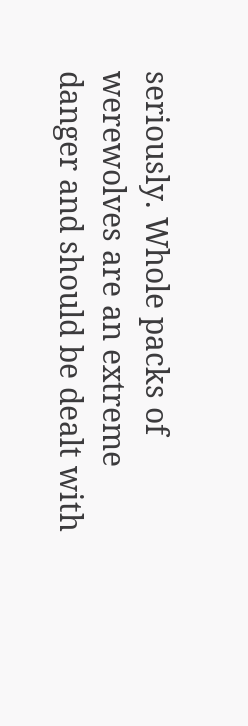seriously. Whole packs of werewolves are an extreme danger and should be dealt with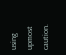using upmost caution.